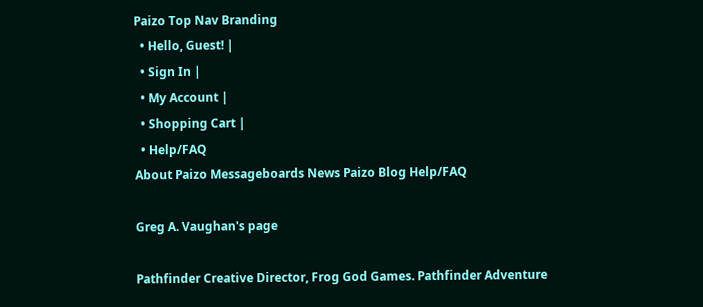Paizo Top Nav Branding
  • Hello, Guest! |
  • Sign In |
  • My Account |
  • Shopping Cart |
  • Help/FAQ
About Paizo Messageboards News Paizo Blog Help/FAQ

Greg A. Vaughan's page

Pathfinder Creative Director, Frog God Games. Pathfinder Adventure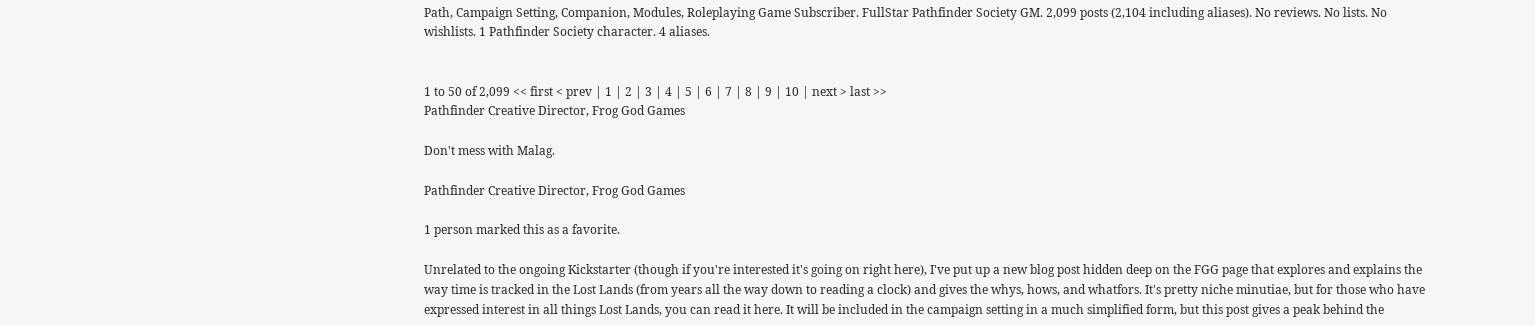Path, Campaign Setting, Companion, Modules, Roleplaying Game Subscriber. FullStar Pathfinder Society GM. 2,099 posts (2,104 including aliases). No reviews. No lists. No wishlists. 1 Pathfinder Society character. 4 aliases.


1 to 50 of 2,099 << first < prev | 1 | 2 | 3 | 4 | 5 | 6 | 7 | 8 | 9 | 10 | next > last >>
Pathfinder Creative Director, Frog God Games

Don't mess with Malag.

Pathfinder Creative Director, Frog God Games

1 person marked this as a favorite.

Unrelated to the ongoing Kickstarter (though if you're interested it's going on right here), I've put up a new blog post hidden deep on the FGG page that explores and explains the way time is tracked in the Lost Lands (from years all the way down to reading a clock) and gives the whys, hows, and whatfors. It's pretty niche minutiae, but for those who have expressed interest in all things Lost Lands, you can read it here. It will be included in the campaign setting in a much simplified form, but this post gives a peak behind the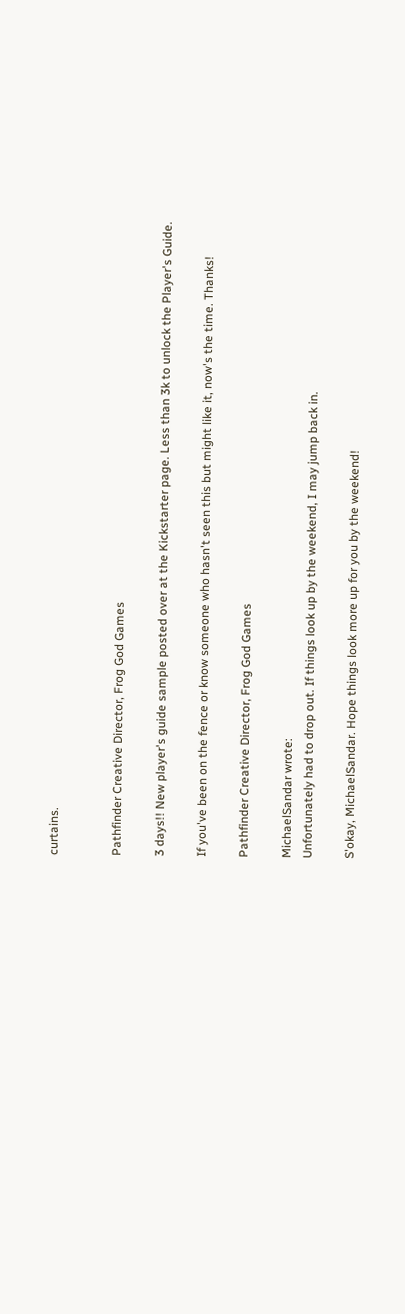curtains.


Pathfinder Creative Director, Frog God Games

3 days!! New player's guide sample posted over at the Kickstarter page. Less than 3k to unlock the Player's Guide.

If you've been on the fence or know someone who hasn't seen this but might like it, now's the time. Thanks!

Pathfinder Creative Director, Frog God Games

MichaelSandar wrote:
Unfortunately had to drop out. If things look up by the weekend, I may jump back in.

S'okay, MichaelSandar. Hope things look more up for you by the weekend!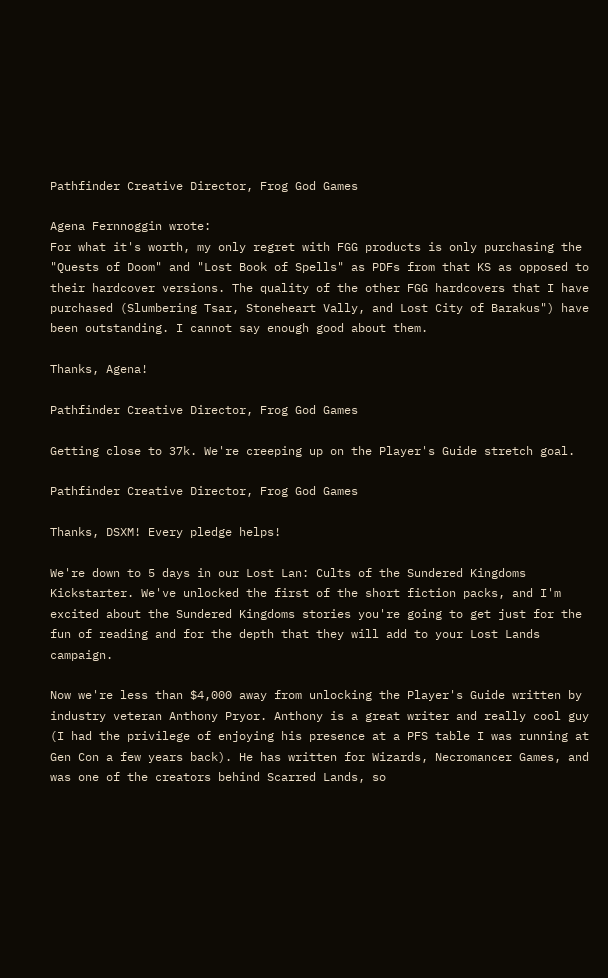Pathfinder Creative Director, Frog God Games

Agena Fernnoggin wrote:
For what it's worth, my only regret with FGG products is only purchasing the "Quests of Doom" and "Lost Book of Spells" as PDFs from that KS as opposed to their hardcover versions. The quality of the other FGG hardcovers that I have purchased (Slumbering Tsar, Stoneheart Vally, and Lost City of Barakus") have been outstanding. I cannot say enough good about them.

Thanks, Agena!

Pathfinder Creative Director, Frog God Games

Getting close to 37k. We're creeping up on the Player's Guide stretch goal.

Pathfinder Creative Director, Frog God Games

Thanks, DSXM! Every pledge helps!

We're down to 5 days in our Lost Lan: Cults of the Sundered Kingdoms Kickstarter. We've unlocked the first of the short fiction packs, and I'm excited about the Sundered Kingdoms stories you're going to get just for the fun of reading and for the depth that they will add to your Lost Lands campaign.

Now we're less than $4,000 away from unlocking the Player's Guide written by industry veteran Anthony Pryor. Anthony is a great writer and really cool guy (I had the privilege of enjoying his presence at a PFS table I was running at Gen Con a few years back). He has written for Wizards, Necromancer Games, and was one of the creators behind Scarred Lands, so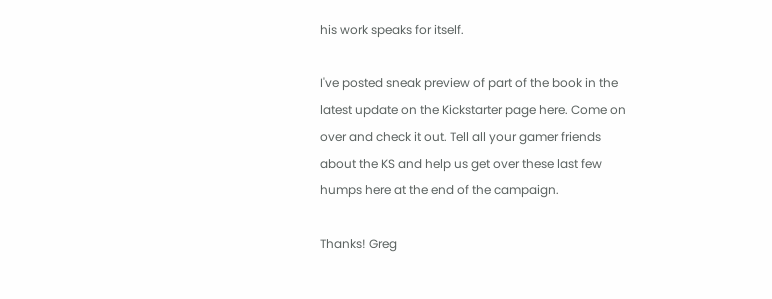his work speaks for itself.

I've posted sneak preview of part of the book in the latest update on the Kickstarter page here. Come on over and check it out. Tell all your gamer friends about the KS and help us get over these last few humps here at the end of the campaign.

Thanks! Greg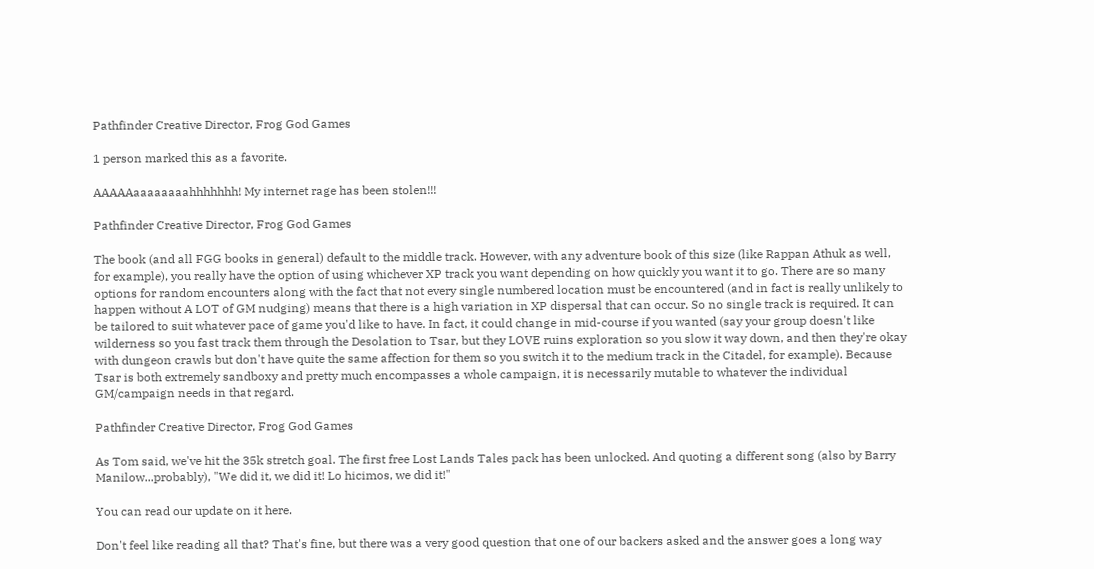Pathfinder Creative Director, Frog God Games

1 person marked this as a favorite.

AAAAAaaaaaaaahhhhhhh! My internet rage has been stolen!!!

Pathfinder Creative Director, Frog God Games

The book (and all FGG books in general) default to the middle track. However, with any adventure book of this size (like Rappan Athuk as well, for example), you really have the option of using whichever XP track you want depending on how quickly you want it to go. There are so many options for random encounters along with the fact that not every single numbered location must be encountered (and in fact is really unlikely to happen without A LOT of GM nudging) means that there is a high variation in XP dispersal that can occur. So no single track is required. It can be tailored to suit whatever pace of game you'd like to have. In fact, it could change in mid-course if you wanted (say your group doesn't like wilderness so you fast track them through the Desolation to Tsar, but they LOVE ruins exploration so you slow it way down, and then they're okay with dungeon crawls but don't have quite the same affection for them so you switch it to the medium track in the Citadel, for example). Because Tsar is both extremely sandboxy and pretty much encompasses a whole campaign, it is necessarily mutable to whatever the individual GM/campaign needs in that regard.

Pathfinder Creative Director, Frog God Games

As Tom said, we've hit the 35k stretch goal. The first free Lost Lands Tales pack has been unlocked. And quoting a different song (also by Barry Manilow...probably), "We did it, we did it! Lo hicimos, we did it!"

You can read our update on it here.

Don't feel like reading all that? That's fine, but there was a very good question that one of our backers asked and the answer goes a long way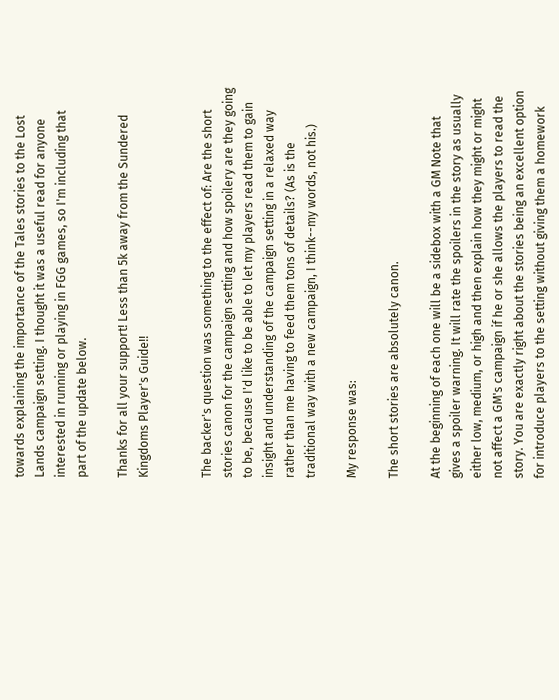towards explaining the importance of the Tales stories to the Lost Lands campaign setting. I thought it was a useful read for anyone interested in running or playing in FGG games, so I'm including that part of the update below.

Thanks for all your support! Less than 5k away from the Sundered Kingdoms Player's Guide!!


The backer's question was something to the effect of: Are the short stories canon for the campaign setting and how spoilery are they going to be, because I'd like to be able to let my players read them to gain insight and understanding of the campaign setting in a relaxed way rather than me having to feed them tons of details? (As is the traditional way with a new campaign, I think--my words, not his.)

My response was:

The short stories are absolutely canon.

At the beginning of each one will be a sidebox with a GM Note that gives a spoiler warning. It will rate the spoilers in the story as usually either low, medium, or high and then explain how they might or might not affect a GM's campaign if he or she allows the players to read the story. You are exactly right about the stories being an excellent option for introduce players to the setting without giving them a homework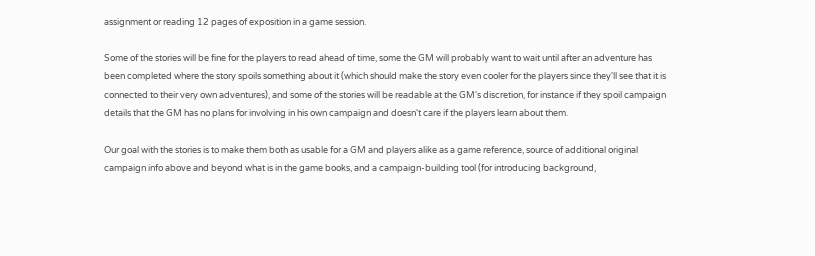assignment or reading 12 pages of exposition in a game session.

Some of the stories will be fine for the players to read ahead of time, some the GM will probably want to wait until after an adventure has been completed where the story spoils something about it (which should make the story even cooler for the players since they'll see that it is connected to their very own adventures), and some of the stories will be readable at the GM's discretion, for instance if they spoil campaign details that the GM has no plans for involving in his own campaign and doesn't care if the players learn about them.

Our goal with the stories is to make them both as usable for a GM and players alike as a game reference, source of additional original campaign info above and beyond what is in the game books, and a campaign-building tool (for introducing background,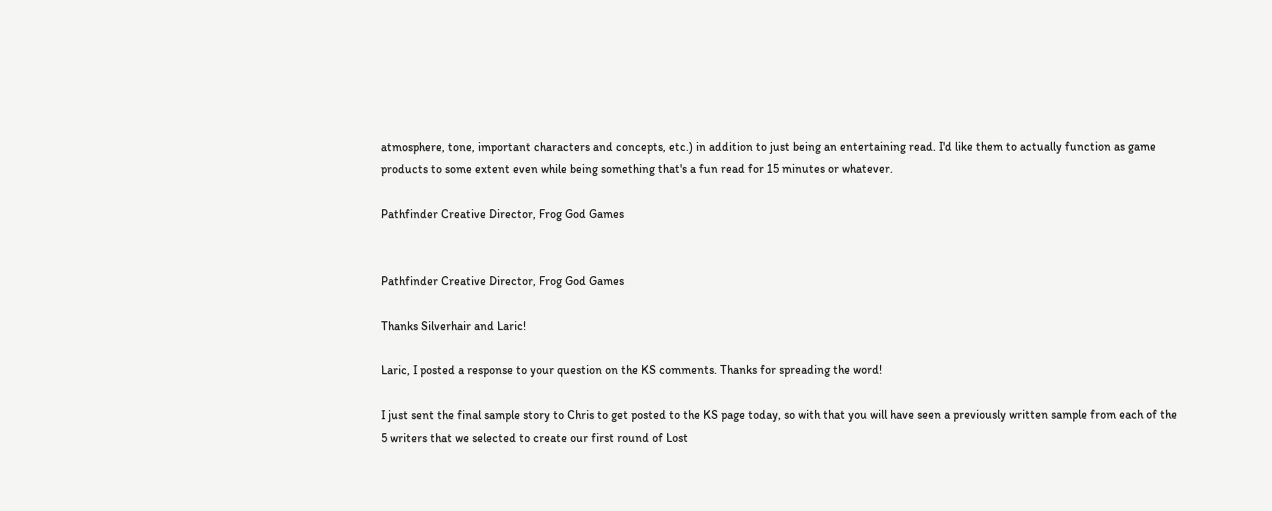atmosphere, tone, important characters and concepts, etc.) in addition to just being an entertaining read. I'd like them to actually function as game products to some extent even while being something that's a fun read for 15 minutes or whatever.

Pathfinder Creative Director, Frog God Games


Pathfinder Creative Director, Frog God Games

Thanks Silverhair and Laric!

Laric, I posted a response to your question on the KS comments. Thanks for spreading the word!

I just sent the final sample story to Chris to get posted to the KS page today, so with that you will have seen a previously written sample from each of the 5 writers that we selected to create our first round of Lost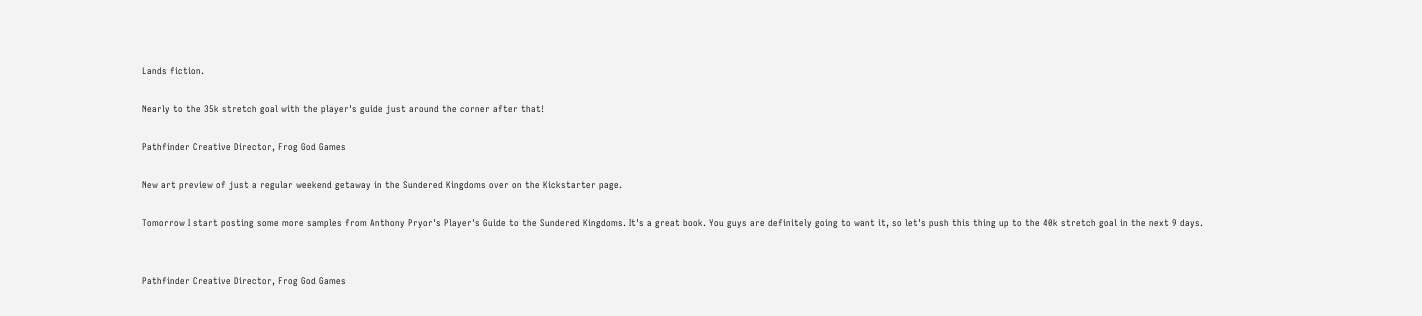Lands fiction.

Nearly to the 35k stretch goal with the player's guide just around the corner after that!

Pathfinder Creative Director, Frog God Games

New art preview of just a regular weekend getaway in the Sundered Kingdoms over on the Kickstarter page.

Tomorrow I start posting some more samples from Anthony Pryor's Player's Guide to the Sundered Kingdoms. It's a great book. You guys are definitely going to want it, so let's push this thing up to the 40k stretch goal in the next 9 days.


Pathfinder Creative Director, Frog God Games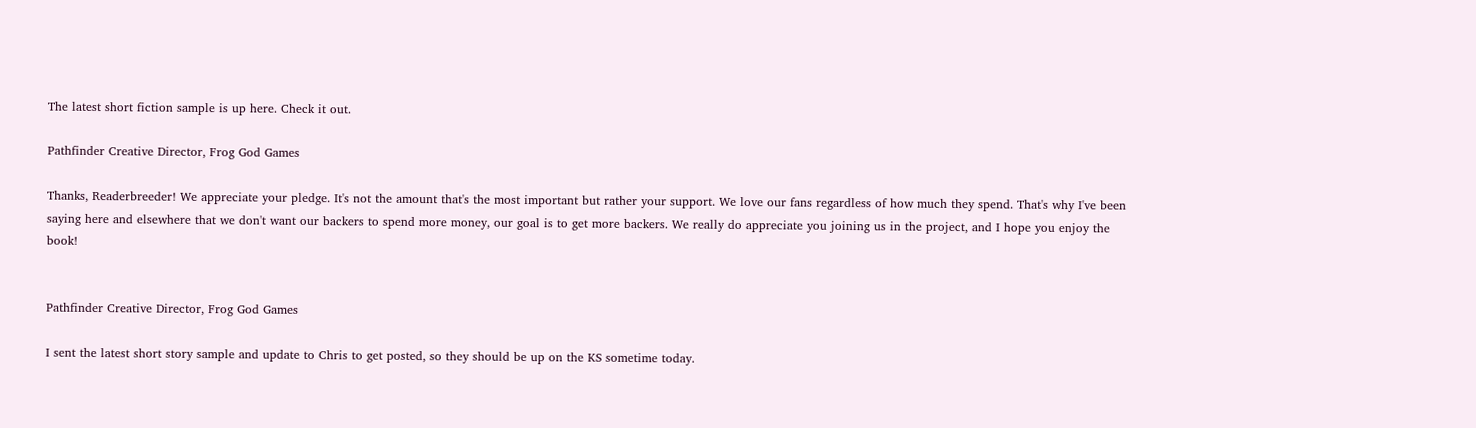The latest short fiction sample is up here. Check it out.

Pathfinder Creative Director, Frog God Games

Thanks, Readerbreeder! We appreciate your pledge. It's not the amount that's the most important but rather your support. We love our fans regardless of how much they spend. That's why I've been saying here and elsewhere that we don't want our backers to spend more money, our goal is to get more backers. We really do appreciate you joining us in the project, and I hope you enjoy the book!


Pathfinder Creative Director, Frog God Games

I sent the latest short story sample and update to Chris to get posted, so they should be up on the KS sometime today.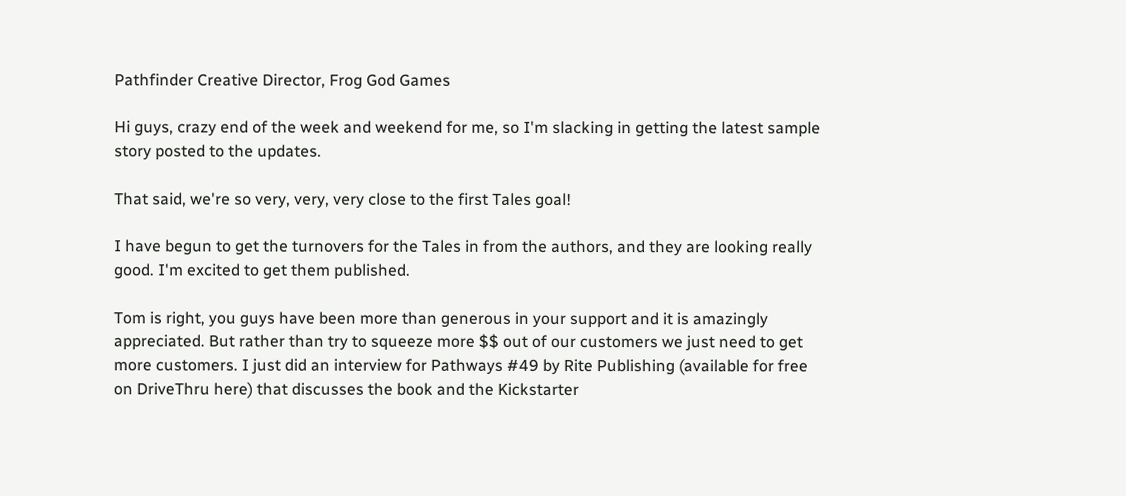Pathfinder Creative Director, Frog God Games

Hi guys, crazy end of the week and weekend for me, so I'm slacking in getting the latest sample story posted to the updates.

That said, we're so very, very, very close to the first Tales goal!

I have begun to get the turnovers for the Tales in from the authors, and they are looking really good. I'm excited to get them published.

Tom is right, you guys have been more than generous in your support and it is amazingly appreciated. But rather than try to squeeze more $$ out of our customers we just need to get more customers. I just did an interview for Pathways #49 by Rite Publishing (available for free on DriveThru here) that discusses the book and the Kickstarter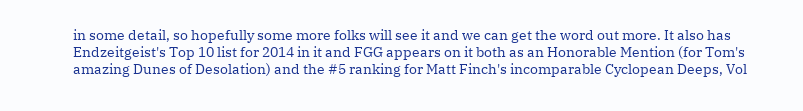in some detail, so hopefully some more folks will see it and we can get the word out more. It also has Endzeitgeist's Top 10 list for 2014 in it and FGG appears on it both as an Honorable Mention (for Tom's amazing Dunes of Desolation) and the #5 ranking for Matt Finch's incomparable Cyclopean Deeps, Vol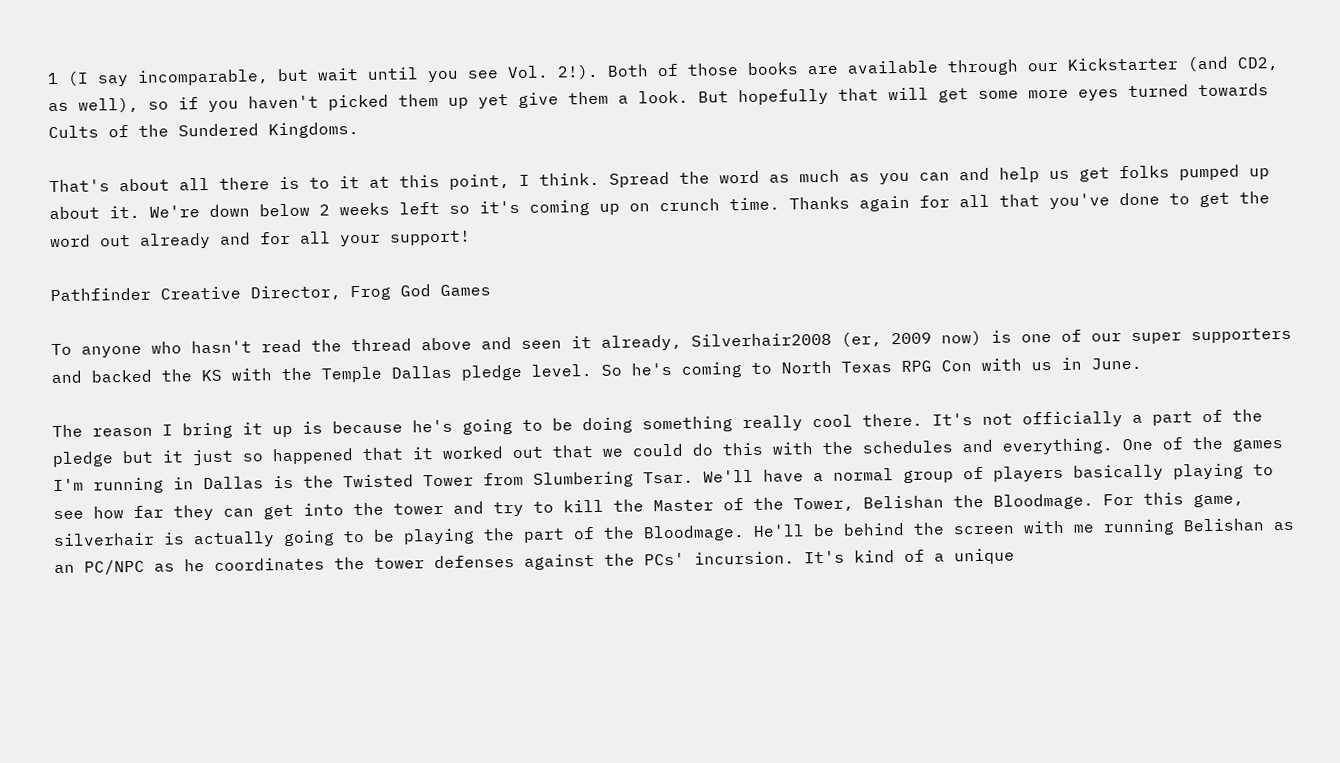1 (I say incomparable, but wait until you see Vol. 2!). Both of those books are available through our Kickstarter (and CD2, as well), so if you haven't picked them up yet give them a look. But hopefully that will get some more eyes turned towards Cults of the Sundered Kingdoms.

That's about all there is to it at this point, I think. Spread the word as much as you can and help us get folks pumped up about it. We're down below 2 weeks left so it's coming up on crunch time. Thanks again for all that you've done to get the word out already and for all your support!

Pathfinder Creative Director, Frog God Games

To anyone who hasn't read the thread above and seen it already, Silverhair2008 (er, 2009 now) is one of our super supporters and backed the KS with the Temple Dallas pledge level. So he's coming to North Texas RPG Con with us in June.

The reason I bring it up is because he's going to be doing something really cool there. It's not officially a part of the pledge but it just so happened that it worked out that we could do this with the schedules and everything. One of the games I'm running in Dallas is the Twisted Tower from Slumbering Tsar. We'll have a normal group of players basically playing to see how far they can get into the tower and try to kill the Master of the Tower, Belishan the Bloodmage. For this game, silverhair is actually going to be playing the part of the Bloodmage. He'll be behind the screen with me running Belishan as an PC/NPC as he coordinates the tower defenses against the PCs' incursion. It's kind of a unique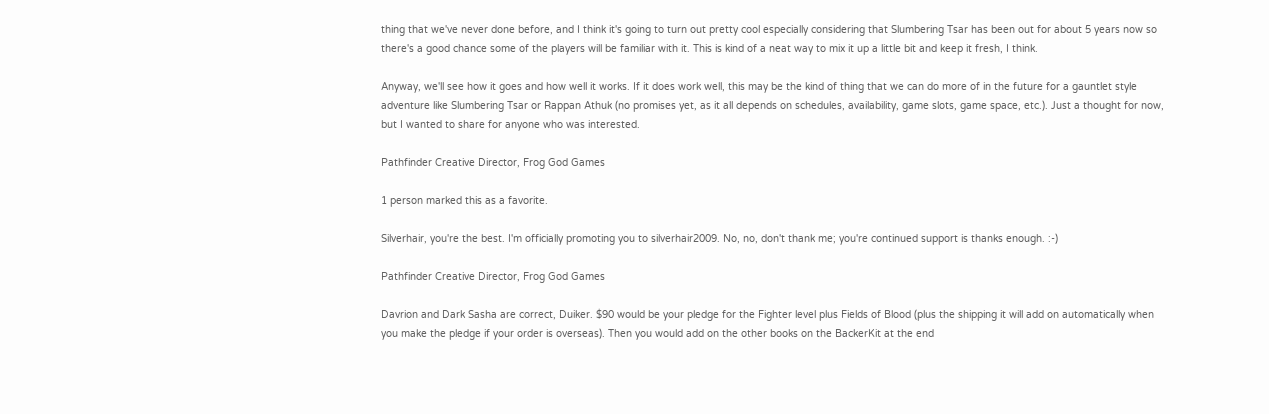thing that we've never done before, and I think it's going to turn out pretty cool especially considering that Slumbering Tsar has been out for about 5 years now so there's a good chance some of the players will be familiar with it. This is kind of a neat way to mix it up a little bit and keep it fresh, I think.

Anyway, we'll see how it goes and how well it works. If it does work well, this may be the kind of thing that we can do more of in the future for a gauntlet style adventure like Slumbering Tsar or Rappan Athuk (no promises yet, as it all depends on schedules, availability, game slots, game space, etc.). Just a thought for now, but I wanted to share for anyone who was interested.

Pathfinder Creative Director, Frog God Games

1 person marked this as a favorite.

Silverhair, you're the best. I'm officially promoting you to silverhair2009. No, no, don't thank me; you're continued support is thanks enough. :-)

Pathfinder Creative Director, Frog God Games

Davrion and Dark Sasha are correct, Duiker. $90 would be your pledge for the Fighter level plus Fields of Blood (plus the shipping it will add on automatically when you make the pledge if your order is overseas). Then you would add on the other books on the BackerKit at the end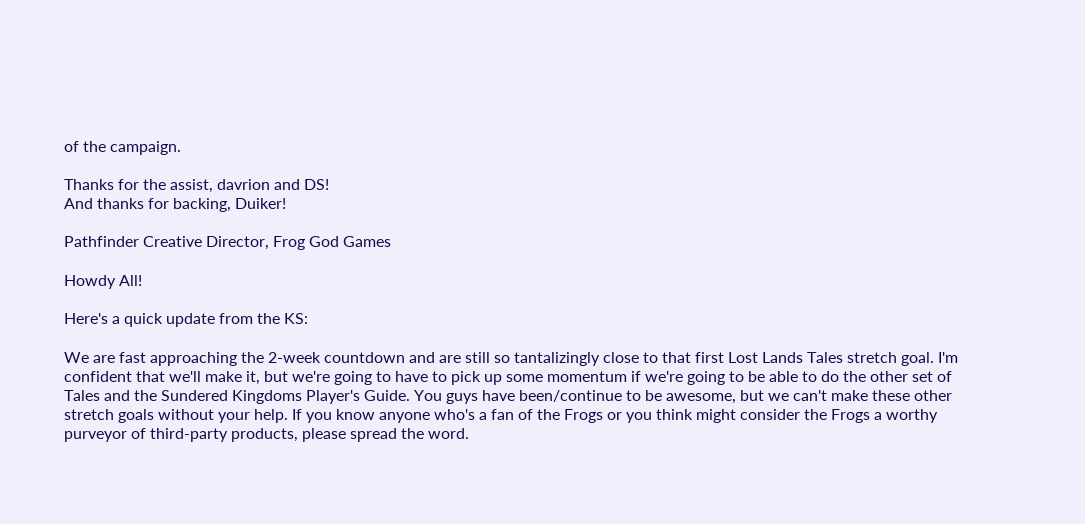of the campaign.

Thanks for the assist, davrion and DS!
And thanks for backing, Duiker!

Pathfinder Creative Director, Frog God Games

Howdy All!

Here's a quick update from the KS:

We are fast approaching the 2-week countdown and are still so tantalizingly close to that first Lost Lands Tales stretch goal. I'm confident that we'll make it, but we're going to have to pick up some momentum if we're going to be able to do the other set of Tales and the Sundered Kingdoms Player's Guide. You guys have been/continue to be awesome, but we can't make these other stretch goals without your help. If you know anyone who's a fan of the Frogs or you think might consider the Frogs a worthy purveyor of third-party products, please spread the word.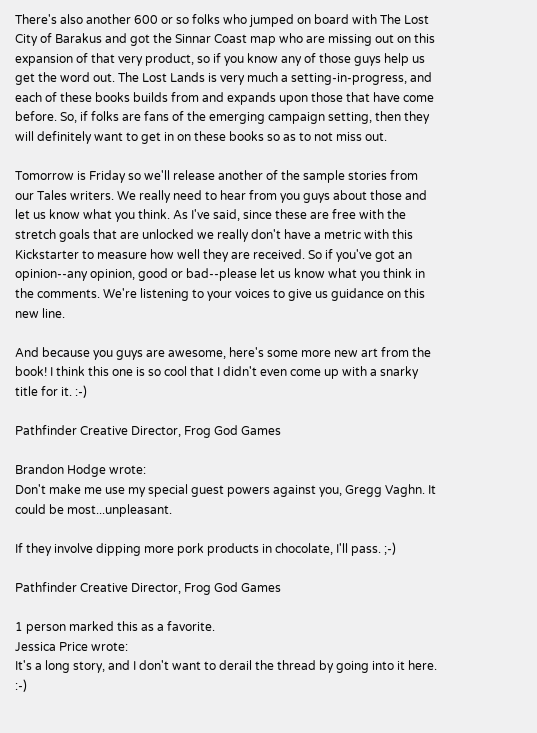There's also another 600 or so folks who jumped on board with The Lost City of Barakus and got the Sinnar Coast map who are missing out on this expansion of that very product, so if you know any of those guys help us get the word out. The Lost Lands is very much a setting-in-progress, and each of these books builds from and expands upon those that have come before. So, if folks are fans of the emerging campaign setting, then they will definitely want to get in on these books so as to not miss out.

Tomorrow is Friday so we'll release another of the sample stories from our Tales writers. We really need to hear from you guys about those and let us know what you think. As I've said, since these are free with the stretch goals that are unlocked we really don't have a metric with this Kickstarter to measure how well they are received. So if you've got an opinion--any opinion, good or bad--please let us know what you think in the comments. We're listening to your voices to give us guidance on this new line.

And because you guys are awesome, here's some more new art from the book! I think this one is so cool that I didn't even come up with a snarky title for it. :-)

Pathfinder Creative Director, Frog God Games

Brandon Hodge wrote:
Don't make me use my special guest powers against you, Gregg Vaghn. It could be most...unpleasant.

If they involve dipping more pork products in chocolate, I'll pass. ;-)

Pathfinder Creative Director, Frog God Games

1 person marked this as a favorite.
Jessica Price wrote:
It's a long story, and I don't want to derail the thread by going into it here. :-)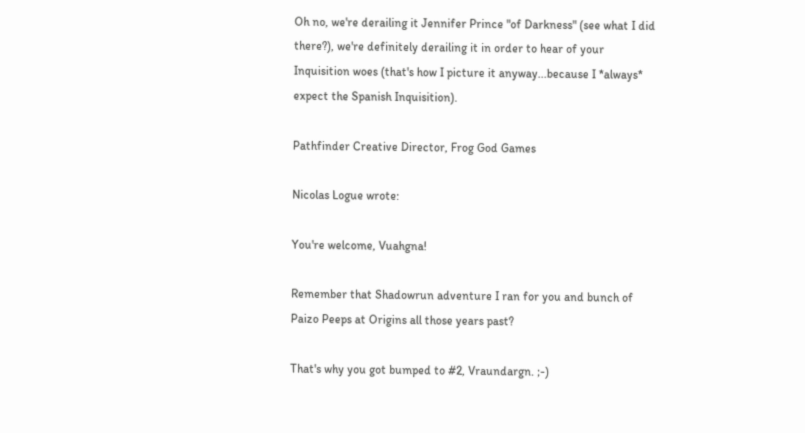Oh no, we're derailing it Jennifer Prince "of Darkness" (see what I did there?), we're definitely derailing it in order to hear of your Inquisition woes (that's how I picture it anyway...because I *always* expect the Spanish Inquisition).

Pathfinder Creative Director, Frog God Games

Nicolas Logue wrote:

You're welcome, Vuahgna!

Remember that Shadowrun adventure I ran for you and bunch of Paizo Peeps at Origins all those years past?

That's why you got bumped to #2, Vraundargn. ;-)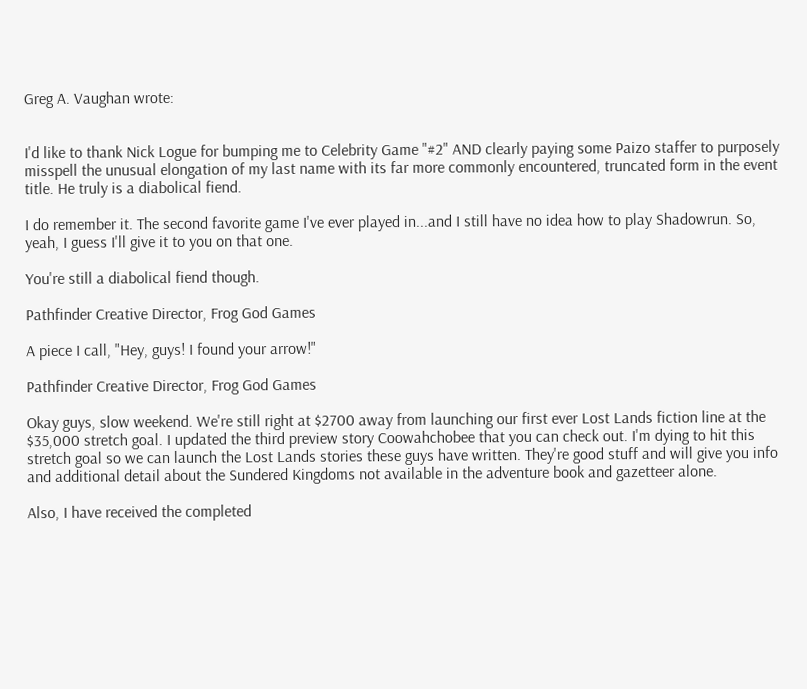Greg A. Vaughan wrote:


I'd like to thank Nick Logue for bumping me to Celebrity Game "#2" AND clearly paying some Paizo staffer to purposely misspell the unusual elongation of my last name with its far more commonly encountered, truncated form in the event title. He truly is a diabolical fiend.

I do remember it. The second favorite game I've ever played in...and I still have no idea how to play Shadowrun. So, yeah, I guess I'll give it to you on that one.

You're still a diabolical fiend though.

Pathfinder Creative Director, Frog God Games

A piece I call, "Hey, guys! I found your arrow!"

Pathfinder Creative Director, Frog God Games

Okay guys, slow weekend. We're still right at $2700 away from launching our first ever Lost Lands fiction line at the $35,000 stretch goal. I updated the third preview story Coowahchobee that you can check out. I'm dying to hit this stretch goal so we can launch the Lost Lands stories these guys have written. They're good stuff and will give you info and additional detail about the Sundered Kingdoms not available in the adventure book and gazetteer alone.

Also, I have received the completed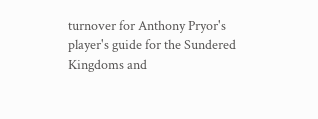turnover for Anthony Pryor's player's guide for the Sundered Kingdoms and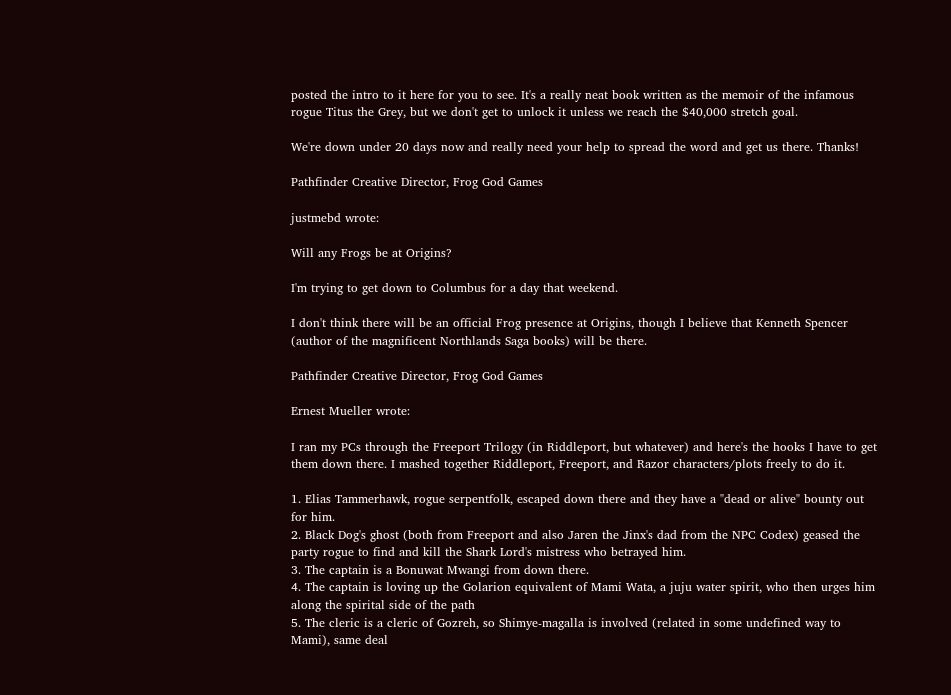posted the intro to it here for you to see. It's a really neat book written as the memoir of the infamous rogue Titus the Grey, but we don't get to unlock it unless we reach the $40,000 stretch goal.

We're down under 20 days now and really need your help to spread the word and get us there. Thanks!

Pathfinder Creative Director, Frog God Games

justmebd wrote:

Will any Frogs be at Origins?

I'm trying to get down to Columbus for a day that weekend.

I don't think there will be an official Frog presence at Origins, though I believe that Kenneth Spencer (author of the magnificent Northlands Saga books) will be there.

Pathfinder Creative Director, Frog God Games

Ernest Mueller wrote:

I ran my PCs through the Freeport Trilogy (in Riddleport, but whatever) and here's the hooks I have to get them down there. I mashed together Riddleport, Freeport, and Razor characters/plots freely to do it.

1. Elias Tammerhawk, rogue serpentfolk, escaped down there and they have a "dead or alive" bounty out for him.
2. Black Dog's ghost (both from Freeport and also Jaren the Jinx's dad from the NPC Codex) geased the party rogue to find and kill the Shark Lord's mistress who betrayed him.
3. The captain is a Bonuwat Mwangi from down there.
4. The captain is loving up the Golarion equivalent of Mami Wata, a juju water spirit, who then urges him along the spirital side of the path
5. The cleric is a cleric of Gozreh, so Shimye-magalla is involved (related in some undefined way to Mami), same deal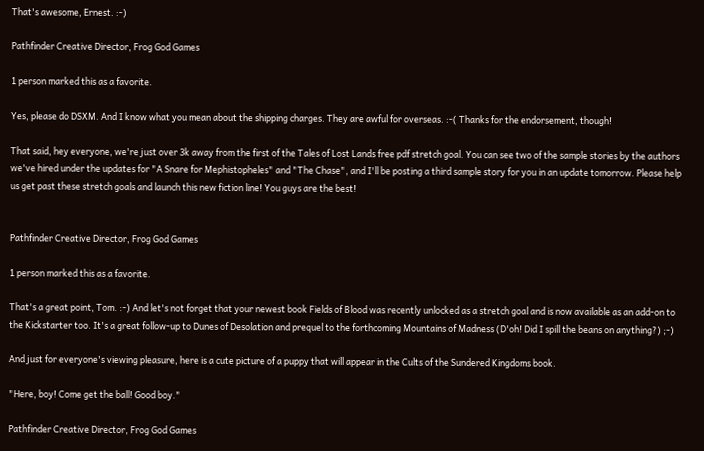That's awesome, Ernest. :-)

Pathfinder Creative Director, Frog God Games

1 person marked this as a favorite.

Yes, please do DSXM. And I know what you mean about the shipping charges. They are awful for overseas. :-( Thanks for the endorsement, though!

That said, hey everyone, we're just over 3k away from the first of the Tales of Lost Lands free pdf stretch goal. You can see two of the sample stories by the authors we've hired under the updates for "A Snare for Mephistopheles" and "The Chase", and I'll be posting a third sample story for you in an update tomorrow. Please help us get past these stretch goals and launch this new fiction line! You guys are the best!


Pathfinder Creative Director, Frog God Games

1 person marked this as a favorite.

That's a great point, Tom. :-) And let's not forget that your newest book Fields of Blood was recently unlocked as a stretch goal and is now available as an add-on to the Kickstarter too. It's a great follow-up to Dunes of Desolation and prequel to the forthcoming Mountains of Madness (D'oh! Did I spill the beans on anything?) ;-)

And just for everyone's viewing pleasure, here is a cute picture of a puppy that will appear in the Cults of the Sundered Kingdoms book.

"Here, boy! Come get the ball! Good boy."

Pathfinder Creative Director, Frog God Games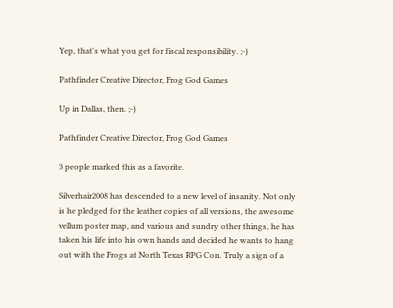Yep, that's what you get for fiscal responsibility. ;-)

Pathfinder Creative Director, Frog God Games

Up in Dallas, then. ;-)

Pathfinder Creative Director, Frog God Games

3 people marked this as a favorite.

Silverhair2008 has descended to a new level of insanity. Not only is he pledged for the leather copies of all versions, the awesome vellum poster map, and various and sundry other things, he has taken his life into his own hands and decided he wants to hang out with the Frogs at North Texas RPG Con. Truly a sign of a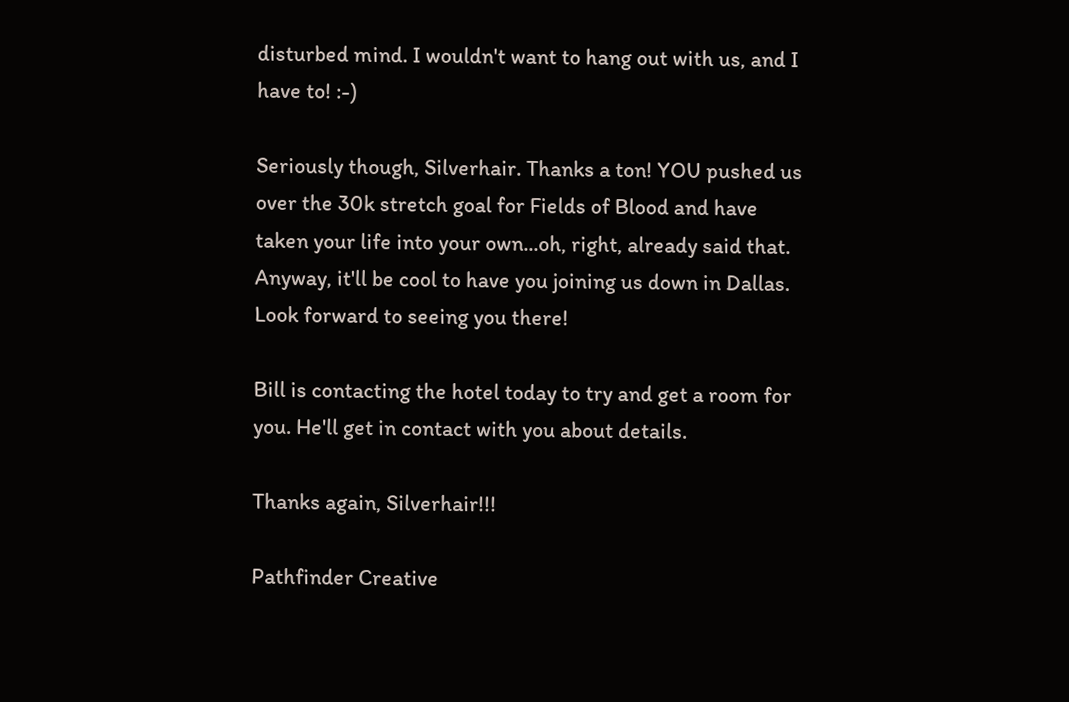disturbed mind. I wouldn't want to hang out with us, and I have to! :-)

Seriously though, Silverhair. Thanks a ton! YOU pushed us over the 30k stretch goal for Fields of Blood and have taken your life into your own...oh, right, already said that. Anyway, it'll be cool to have you joining us down in Dallas. Look forward to seeing you there!

Bill is contacting the hotel today to try and get a room for you. He'll get in contact with you about details.

Thanks again, Silverhair!!!

Pathfinder Creative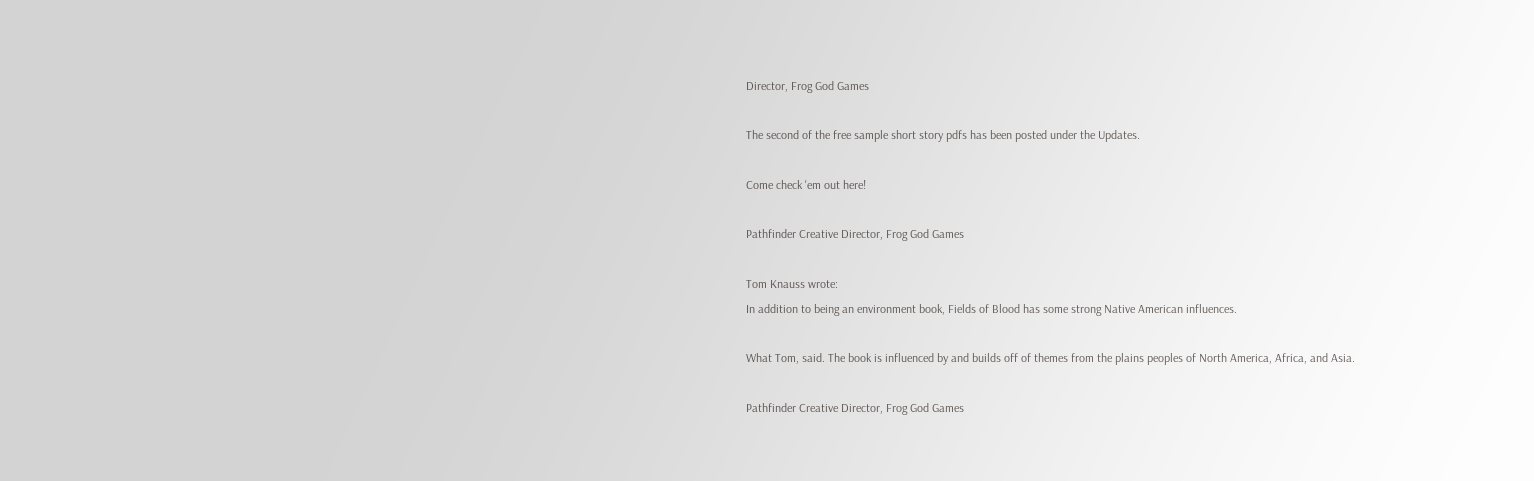Director, Frog God Games

The second of the free sample short story pdfs has been posted under the Updates.

Come check 'em out here!

Pathfinder Creative Director, Frog God Games

Tom Knauss wrote:
In addition to being an environment book, Fields of Blood has some strong Native American influences.

What Tom, said. The book is influenced by and builds off of themes from the plains peoples of North America, Africa, and Asia.

Pathfinder Creative Director, Frog God Games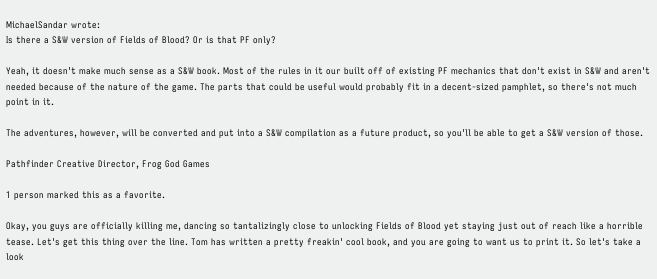MichaelSandar wrote:
Is there a S&W version of Fields of Blood? Or is that PF only?

Yeah, it doesn't make much sense as a S&W book. Most of the rules in it our built off of existing PF mechanics that don't exist in S&W and aren't needed because of the nature of the game. The parts that could be useful would probably fit in a decent-sized pamphlet, so there's not much point in it.

The adventures, however, will be converted and put into a S&W compilation as a future product, so you'll be able to get a S&W version of those.

Pathfinder Creative Director, Frog God Games

1 person marked this as a favorite.

Okay, you guys are officially killing me, dancing so tantalizingly close to unlocking Fields of Blood yet staying just out of reach like a horrible tease. Let's get this thing over the line. Tom has written a pretty freakin' cool book, and you are going to want us to print it. So let's take a look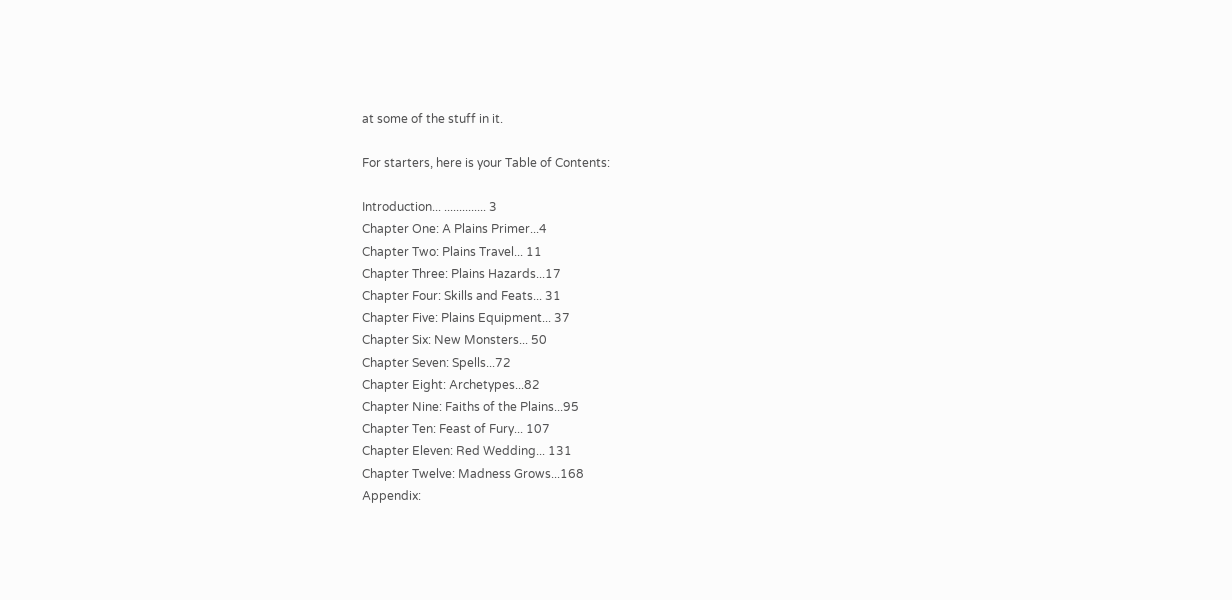at some of the stuff in it.

For starters, here is your Table of Contents:

Introduction... .............. 3
Chapter One: A Plains Primer...4
Chapter Two: Plains Travel... 11
Chapter Three: Plains Hazards...17
Chapter Four: Skills and Feats... 31
Chapter Five: Plains Equipment... 37
Chapter Six: New Monsters... 50
Chapter Seven: Spells...72
Chapter Eight: Archetypes...82
Chapter Nine: Faiths of the Plains...95
Chapter Ten: Feast of Fury... 107
Chapter Eleven: Red Wedding... 131
Chapter Twelve: Madness Grows...168
Appendix: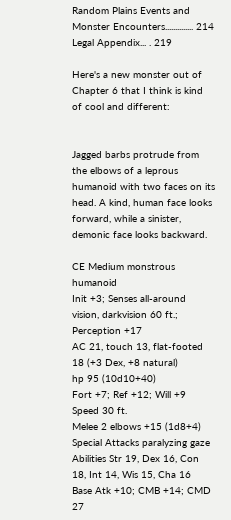Random Plains Events and Monster Encounters.............. 214
Legal Appendix... . 219

Here's a new monster out of Chapter 6 that I think is kind of cool and different:


Jagged barbs protrude from the elbows of a leprous humanoid with two faces on its head. A kind, human face looks forward, while a sinister, demonic face looks backward.

CE Medium monstrous humanoid
Init +3; Senses all-around vision, darkvision 60 ft.; Perception +17
AC 21, touch 13, flat-footed 18 (+3 Dex, +8 natural)
hp 95 (10d10+40)
Fort +7; Ref +12; Will +9
Speed 30 ft.
Melee 2 elbows +15 (1d8+4)
Special Attacks paralyzing gaze
Abilities Str 19, Dex 16, Con 18, Int 14, Wis 15, Cha 16
Base Atk +10; CMB +14; CMD 27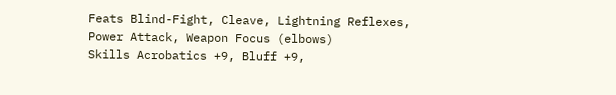Feats Blind-Fight, Cleave, Lightning Reflexes, Power Attack, Weapon Focus (elbows)
Skills Acrobatics +9, Bluff +9,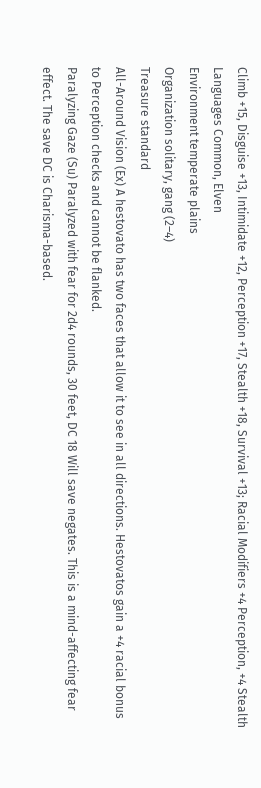Climb +15, Disguise +13, Intimidate +12, Perception +17, Stealth +18, Survival +13; Racial Modifiers +4 Perception, +4 Stealth
Languages Common, Elven
Environment temperate plains
Organization solitary, gang (2–4)
Treasure standard
All-Around Vision (Ex) A hestovato has two faces that allow it to see in all directions. Hestovatos gain a +4 racial bonus to Perception checks and cannot be flanked.
Paralyzing Gaze (Su) Paralyzed with fear for 2d4 rounds, 30 feet, DC 18 Will save negates. This is a mind-affecting fear effect. The save DC is Charisma-based.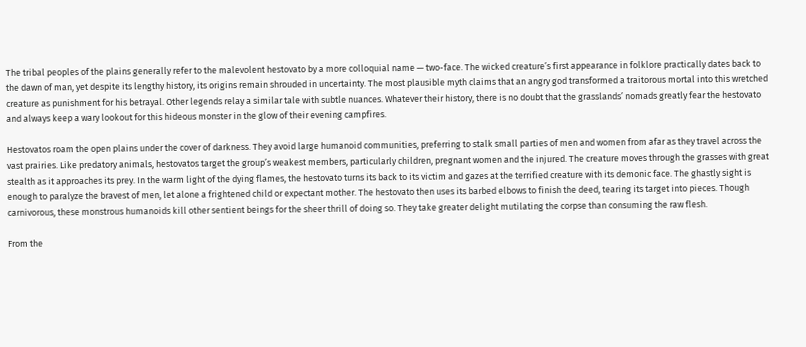The tribal peoples of the plains generally refer to the malevolent hestovato by a more colloquial name — two-face. The wicked creature’s first appearance in folklore practically dates back to the dawn of man, yet despite its lengthy history, its origins remain shrouded in uncertainty. The most plausible myth claims that an angry god transformed a traitorous mortal into this wretched creature as punishment for his betrayal. Other legends relay a similar tale with subtle nuances. Whatever their history, there is no doubt that the grasslands’ nomads greatly fear the hestovato and always keep a wary lookout for this hideous monster in the glow of their evening campfires.

Hestovatos roam the open plains under the cover of darkness. They avoid large humanoid communities, preferring to stalk small parties of men and women from afar as they travel across the vast prairies. Like predatory animals, hestovatos target the group’s weakest members, particularly children, pregnant women and the injured. The creature moves through the grasses with great stealth as it approaches its prey. In the warm light of the dying flames, the hestovato turns its back to its victim and gazes at the terrified creature with its demonic face. The ghastly sight is enough to paralyze the bravest of men, let alone a frightened child or expectant mother. The hestovato then uses its barbed elbows to finish the deed, tearing its target into pieces. Though carnivorous, these monstrous humanoids kill other sentient beings for the sheer thrill of doing so. They take greater delight mutilating the corpse than consuming the raw flesh.

From the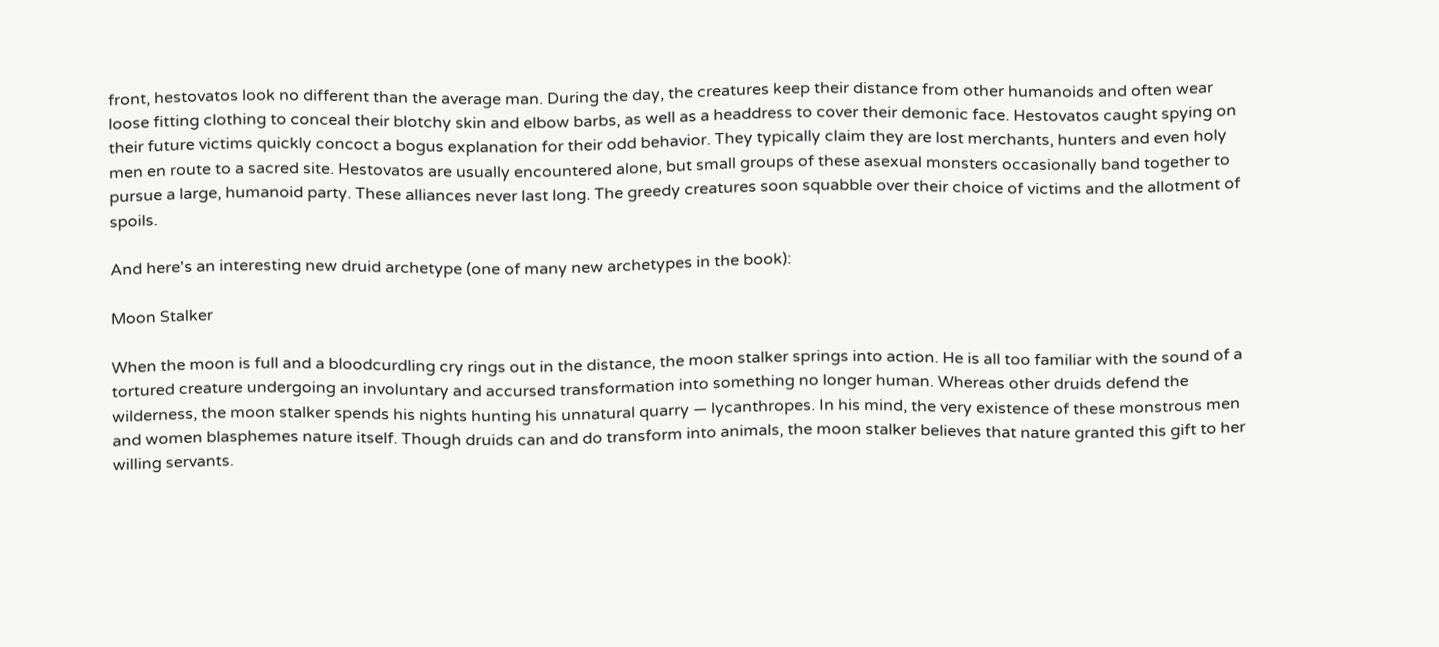front, hestovatos look no different than the average man. During the day, the creatures keep their distance from other humanoids and often wear loose fitting clothing to conceal their blotchy skin and elbow barbs, as well as a headdress to cover their demonic face. Hestovatos caught spying on their future victims quickly concoct a bogus explanation for their odd behavior. They typically claim they are lost merchants, hunters and even holy men en route to a sacred site. Hestovatos are usually encountered alone, but small groups of these asexual monsters occasionally band together to pursue a large, humanoid party. These alliances never last long. The greedy creatures soon squabble over their choice of victims and the allotment of spoils.

And here's an interesting new druid archetype (one of many new archetypes in the book):

Moon Stalker

When the moon is full and a bloodcurdling cry rings out in the distance, the moon stalker springs into action. He is all too familiar with the sound of a tortured creature undergoing an involuntary and accursed transformation into something no longer human. Whereas other druids defend the wilderness, the moon stalker spends his nights hunting his unnatural quarry — lycanthropes. In his mind, the very existence of these monstrous men and women blasphemes nature itself. Though druids can and do transform into animals, the moon stalker believes that nature granted this gift to her willing servants.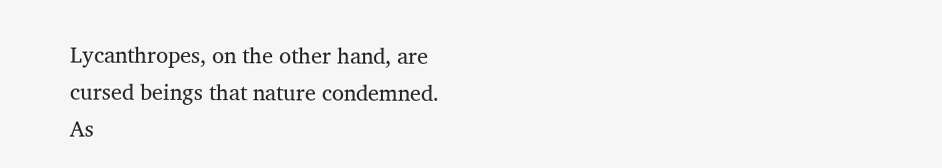Lycanthropes, on the other hand, are cursed beings that nature condemned. As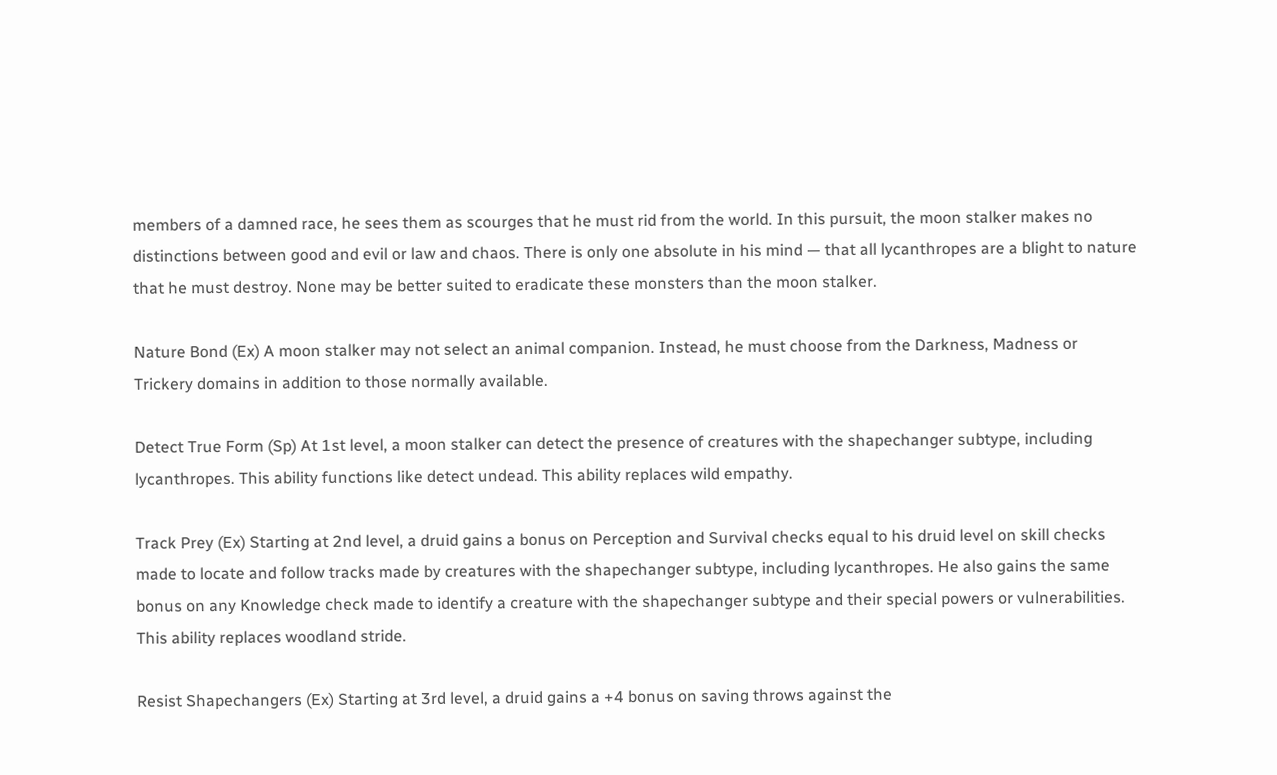members of a damned race, he sees them as scourges that he must rid from the world. In this pursuit, the moon stalker makes no distinctions between good and evil or law and chaos. There is only one absolute in his mind — that all lycanthropes are a blight to nature that he must destroy. None may be better suited to eradicate these monsters than the moon stalker.

Nature Bond (Ex) A moon stalker may not select an animal companion. Instead, he must choose from the Darkness, Madness or Trickery domains in addition to those normally available.

Detect True Form (Sp) At 1st level, a moon stalker can detect the presence of creatures with the shapechanger subtype, including lycanthropes. This ability functions like detect undead. This ability replaces wild empathy.

Track Prey (Ex) Starting at 2nd level, a druid gains a bonus on Perception and Survival checks equal to his druid level on skill checks made to locate and follow tracks made by creatures with the shapechanger subtype, including lycanthropes. He also gains the same bonus on any Knowledge check made to identify a creature with the shapechanger subtype and their special powers or vulnerabilities. This ability replaces woodland stride.

Resist Shapechangers (Ex) Starting at 3rd level, a druid gains a +4 bonus on saving throws against the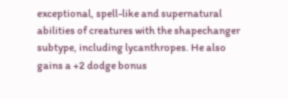exceptional, spell-like and supernatural abilities of creatures with the shapechanger subtype, including lycanthropes. He also gains a +2 dodge bonus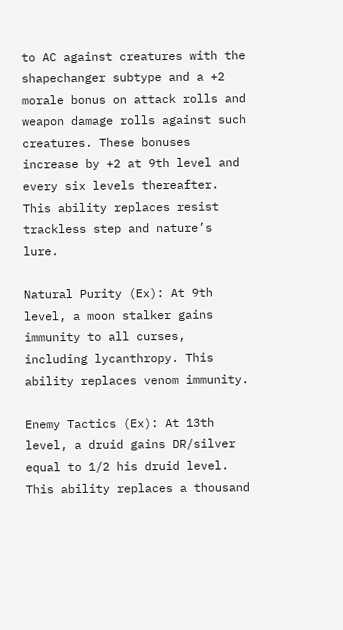to AC against creatures with the shapechanger subtype and a +2 morale bonus on attack rolls and weapon damage rolls against such creatures. These bonuses increase by +2 at 9th level and every six levels thereafter. This ability replaces resist trackless step and nature’s lure.

Natural Purity (Ex): At 9th level, a moon stalker gains immunity to all curses, including lycanthropy. This ability replaces venom immunity.

Enemy Tactics (Ex): At 13th level, a druid gains DR/silver equal to 1/2 his druid level. This ability replaces a thousand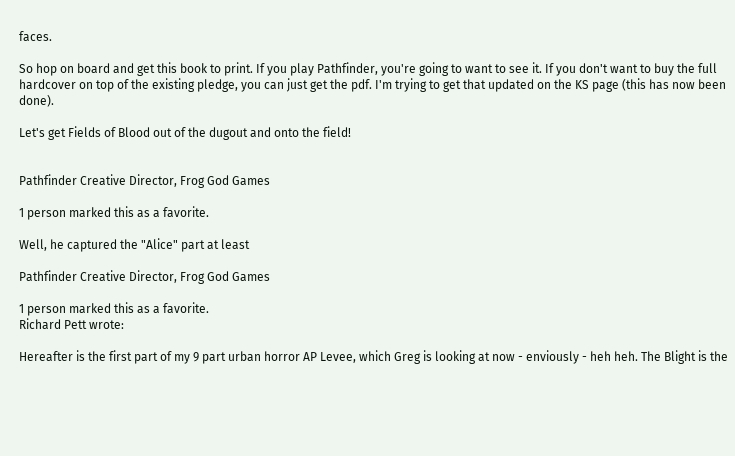faces.

So hop on board and get this book to print. If you play Pathfinder, you're going to want to see it. If you don't want to buy the full hardcover on top of the existing pledge, you can just get the pdf. I'm trying to get that updated on the KS page (this has now been done).

Let's get Fields of Blood out of the dugout and onto the field!


Pathfinder Creative Director, Frog God Games

1 person marked this as a favorite.

Well, he captured the "Alice" part at least

Pathfinder Creative Director, Frog God Games

1 person marked this as a favorite.
Richard Pett wrote:

Hereafter is the first part of my 9 part urban horror AP Levee, which Greg is looking at now - enviously - heh heh. The Blight is the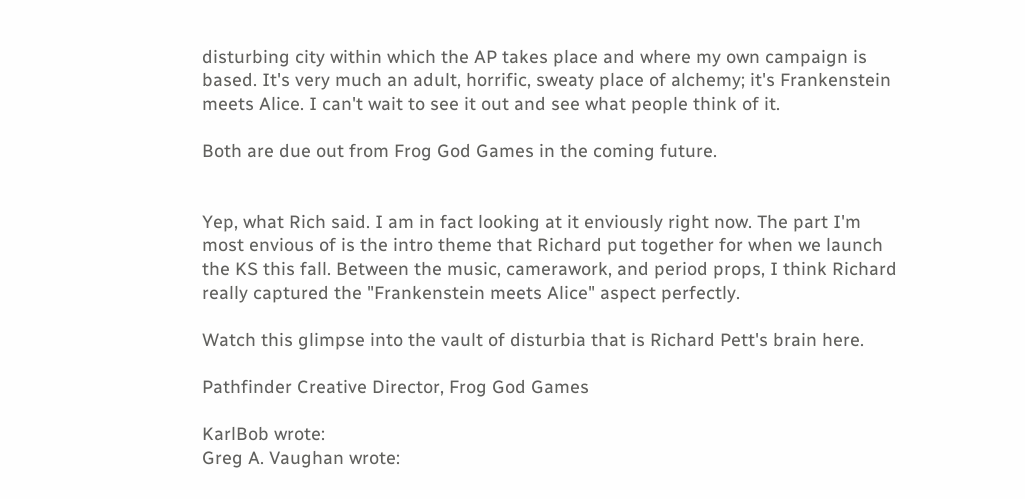disturbing city within which the AP takes place and where my own campaign is based. It's very much an adult, horrific, sweaty place of alchemy; it's Frankenstein meets Alice. I can't wait to see it out and see what people think of it.

Both are due out from Frog God Games in the coming future.


Yep, what Rich said. I am in fact looking at it enviously right now. The part I'm most envious of is the intro theme that Richard put together for when we launch the KS this fall. Between the music, camerawork, and period props, I think Richard really captured the "Frankenstein meets Alice" aspect perfectly.

Watch this glimpse into the vault of disturbia that is Richard Pett's brain here.

Pathfinder Creative Director, Frog God Games

KarlBob wrote:
Greg A. Vaughan wrote: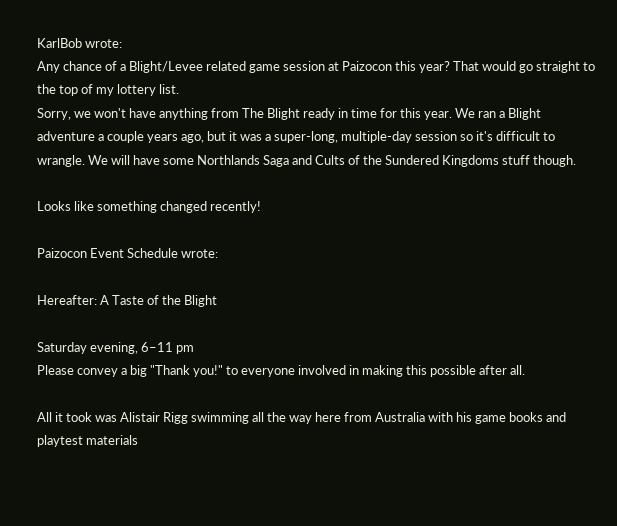KarlBob wrote:
Any chance of a Blight/Levee related game session at Paizocon this year? That would go straight to the top of my lottery list.
Sorry, we won't have anything from The Blight ready in time for this year. We ran a Blight adventure a couple years ago, but it was a super-long, multiple-day session so it's difficult to wrangle. We will have some Northlands Saga and Cults of the Sundered Kingdoms stuff though.

Looks like something changed recently!

Paizocon Event Schedule wrote:

Hereafter: A Taste of the Blight

Saturday evening, 6–11 pm
Please convey a big "Thank you!" to everyone involved in making this possible after all.

All it took was Alistair Rigg swimming all the way here from Australia with his game books and playtest materials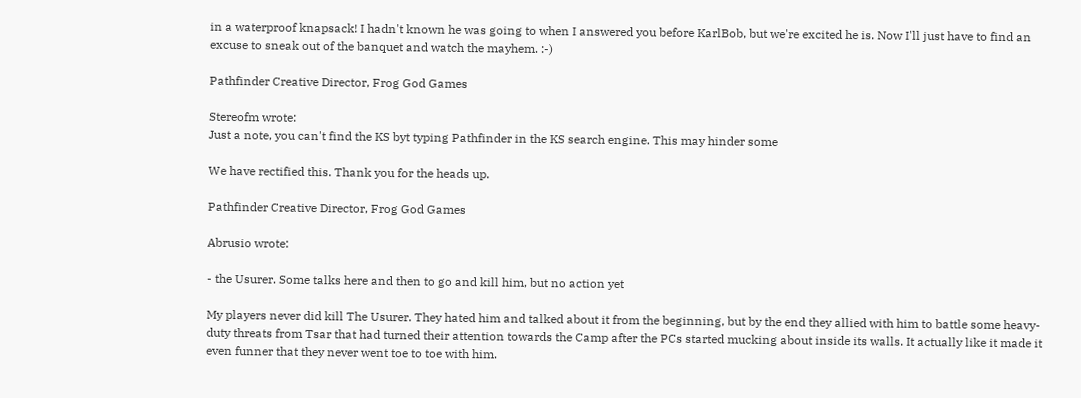in a waterproof knapsack! I hadn't known he was going to when I answered you before KarlBob, but we're excited he is. Now I'll just have to find an excuse to sneak out of the banquet and watch the mayhem. :-)

Pathfinder Creative Director, Frog God Games

Stereofm wrote:
Just a note, you can't find the KS byt typing Pathfinder in the KS search engine. This may hinder some

We have rectified this. Thank you for the heads up.

Pathfinder Creative Director, Frog God Games

Abrusio wrote:

- the Usurer. Some talks here and then to go and kill him, but no action yet

My players never did kill The Usurer. They hated him and talked about it from the beginning, but by the end they allied with him to battle some heavy-duty threats from Tsar that had turned their attention towards the Camp after the PCs started mucking about inside its walls. It actually like it made it even funner that they never went toe to toe with him.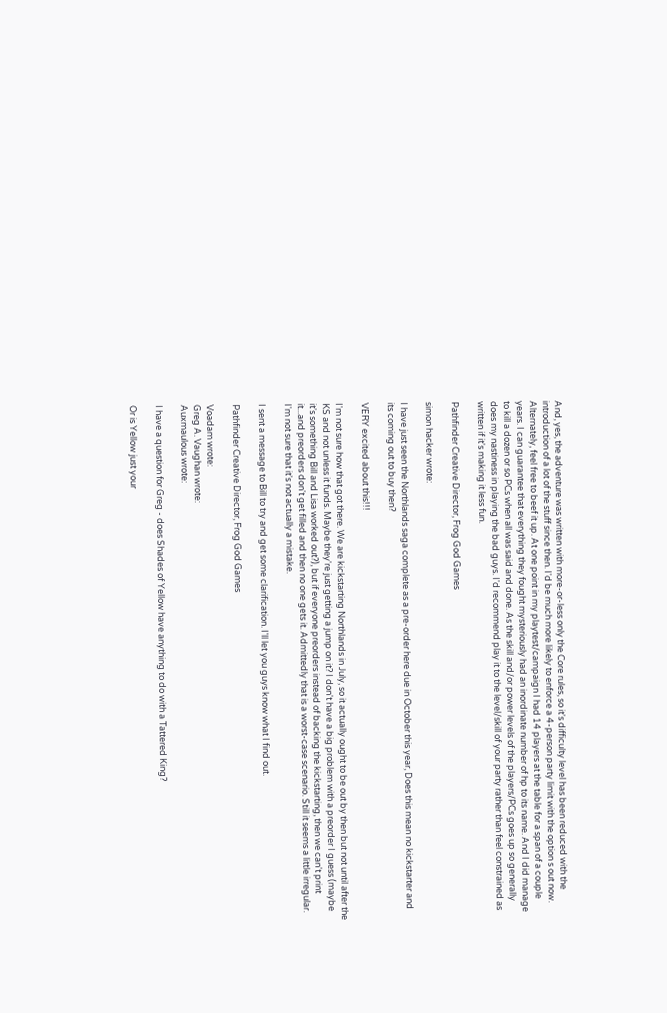And, yes, the adventure was written with more-or-less only the Core rules, so it's difficulty level has been reduced with the introduction of a lot of the stuff since then. I'd be much more likely to enforce a 4-person party limit with the option s out now. Alternately, feel free to beef it up. At one point in my playtest/campaign I had 14 players at the table for a span of a couple years. I can guarantee that everything they fought mysteriously had an inordinate number of hp to its name. And I did manage to kill a dozen or so PCs when all was said and done. As the skill and/or power levels of the players/PCs goes up so generally does my nastiness in playing the bad guys. I'd recommend play it to the level/skill of your party rather than feel constrained as written if it's making it less fun.

Pathfinder Creative Director, Frog God Games

simon hacker wrote:

I have just seen the Northlands saga complete as a pre-order here due in October this year, Does this mean no kickstarter and its coming out to buy then?

VERY excited about this!!!

I'm not sure how that got there. We are kickstarting Northlands in July, so it actually ought to be out by then but not until after the KS and not unless it funds. Maybe they're just getting a jump on it? I don't have a big problem with a preorder I guess (maybe it's something Bill and Lisa worked out?), but if everyone preorders instead of backing the kickstarting, then we can't print it...and preorders don't get filled and then no one gets it. Admittedly that is a worst-case scenario. Still it seems a little irregular. I'm not sure that it's not actually a mistake.

I sent a message to Bill to try and get some clarification. I'll let you guys know what I find out.

Pathfinder Creative Director, Frog God Games

Voadam wrote:
Greg A. Vaughan wrote:
Auxmaulous wrote:

I have a question for Greg - does Shades of Yellow have anything to do with a Tattered King?

Or is Yellow just your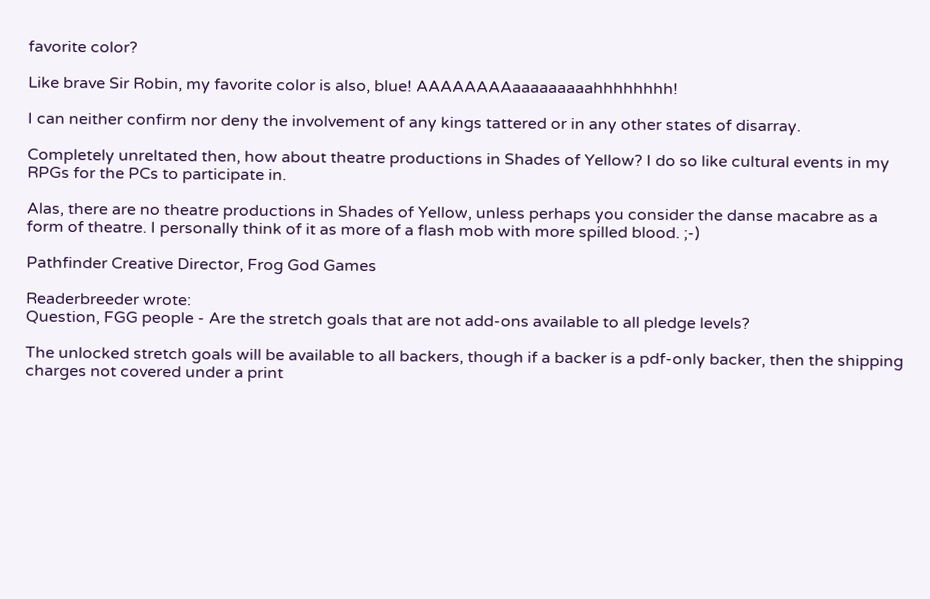favorite color?

Like brave Sir Robin, my favorite color is also, blue! AAAAAAAAaaaaaaaaahhhhhhhh!

I can neither confirm nor deny the involvement of any kings tattered or in any other states of disarray.

Completely unreltated then, how about theatre productions in Shades of Yellow? I do so like cultural events in my RPGs for the PCs to participate in.

Alas, there are no theatre productions in Shades of Yellow, unless perhaps you consider the danse macabre as a form of theatre. I personally think of it as more of a flash mob with more spilled blood. ;-)

Pathfinder Creative Director, Frog God Games

Readerbreeder wrote:
Question, FGG people - Are the stretch goals that are not add-ons available to all pledge levels?

The unlocked stretch goals will be available to all backers, though if a backer is a pdf-only backer, then the shipping charges not covered under a print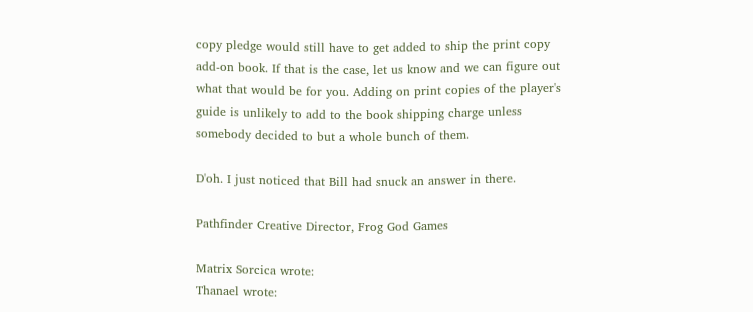copy pledge would still have to get added to ship the print copy add-on book. If that is the case, let us know and we can figure out what that would be for you. Adding on print copies of the player's guide is unlikely to add to the book shipping charge unless somebody decided to but a whole bunch of them.

D'oh. I just noticed that Bill had snuck an answer in there.

Pathfinder Creative Director, Frog God Games

Matrix Sorcica wrote:
Thanael wrote: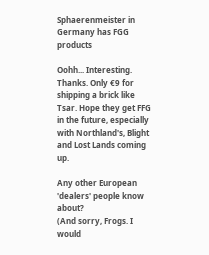Sphaerenmeister in Germany has FGG products

Oohh... Interesting. Thanks. Only €9 for shipping a brick like Tsar. Hope they get FFG in the future, especially with Northland's, Blight and Lost Lands coming up.

Any other European 'dealers' people know about?
(And sorry, Frogs. I would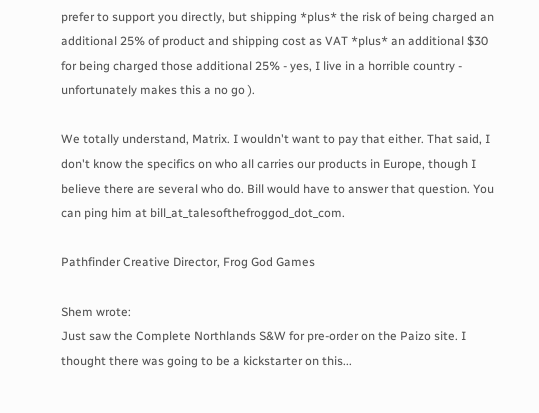prefer to support you directly, but shipping *plus* the risk of being charged an additional 25% of product and shipping cost as VAT *plus* an additional $30 for being charged those additional 25% - yes, I live in a horrible country - unfortunately makes this a no go ).

We totally understand, Matrix. I wouldn't want to pay that either. That said, I don't know the specifics on who all carries our products in Europe, though I believe there are several who do. Bill would have to answer that question. You can ping him at bill_at_talesofthefroggod_dot_com.

Pathfinder Creative Director, Frog God Games

Shem wrote:
Just saw the Complete Northlands S&W for pre-order on the Paizo site. I thought there was going to be a kickstarter on this...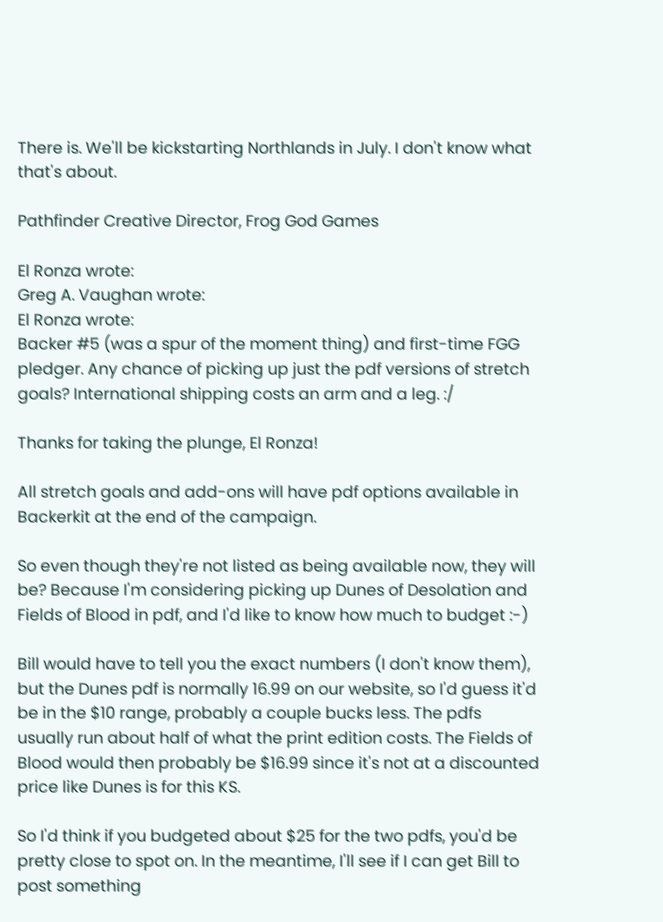There is. We'll be kickstarting Northlands in July. I don't know what that's about.

Pathfinder Creative Director, Frog God Games

El Ronza wrote:
Greg A. Vaughan wrote:
El Ronza wrote:
Backer #5 (was a spur of the moment thing) and first-time FGG pledger. Any chance of picking up just the pdf versions of stretch goals? International shipping costs an arm and a leg. :/

Thanks for taking the plunge, El Ronza!

All stretch goals and add-ons will have pdf options available in Backerkit at the end of the campaign.

So even though they're not listed as being available now, they will be? Because I'm considering picking up Dunes of Desolation and Fields of Blood in pdf, and I'd like to know how much to budget :-)

Bill would have to tell you the exact numbers (I don't know them), but the Dunes pdf is normally 16.99 on our website, so I'd guess it'd be in the $10 range, probably a couple bucks less. The pdfs usually run about half of what the print edition costs. The Fields of Blood would then probably be $16.99 since it's not at a discounted price like Dunes is for this KS.

So I'd think if you budgeted about $25 for the two pdfs, you'd be pretty close to spot on. In the meantime, I'll see if I can get Bill to post something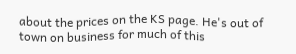about the prices on the KS page. He's out of town on business for much of this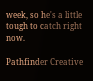week, so he's a little tough to catch right now.

Pathfinder Creative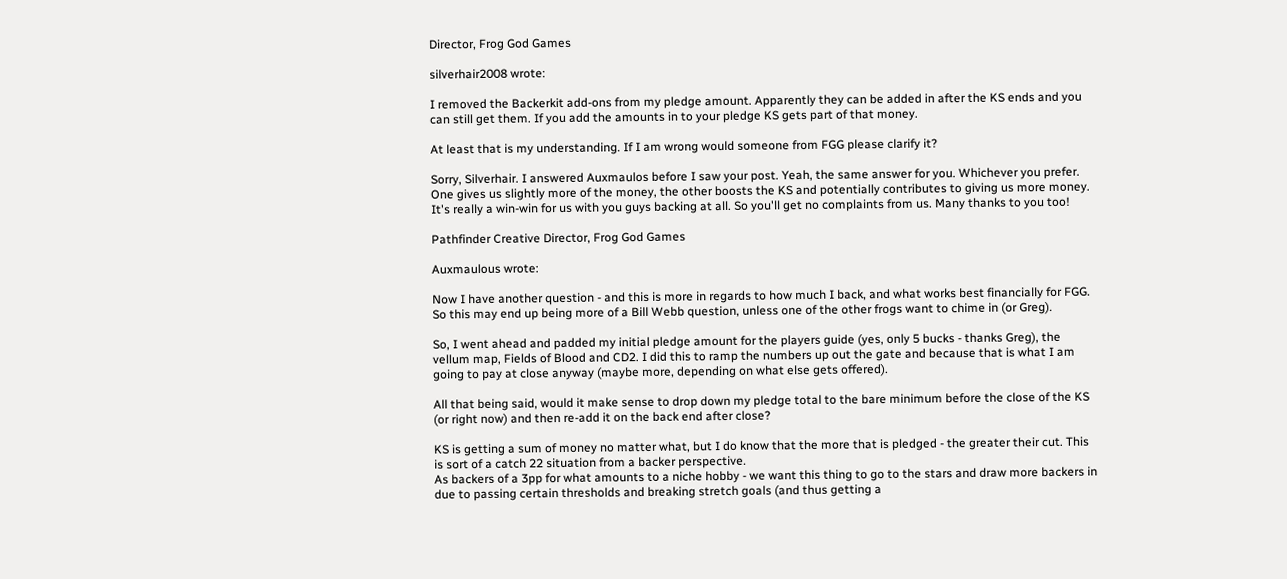Director, Frog God Games

silverhair2008 wrote:

I removed the Backerkit add-ons from my pledge amount. Apparently they can be added in after the KS ends and you can still get them. If you add the amounts in to your pledge KS gets part of that money.

At least that is my understanding. If I am wrong would someone from FGG please clarify it?

Sorry, Silverhair. I answered Auxmaulos before I saw your post. Yeah, the same answer for you. Whichever you prefer. One gives us slightly more of the money, the other boosts the KS and potentially contributes to giving us more money. It's really a win-win for us with you guys backing at all. So you'll get no complaints from us. Many thanks to you too!

Pathfinder Creative Director, Frog God Games

Auxmaulous wrote:

Now I have another question - and this is more in regards to how much I back, and what works best financially for FGG. So this may end up being more of a Bill Webb question, unless one of the other frogs want to chime in (or Greg).

So, I went ahead and padded my initial pledge amount for the players guide (yes, only 5 bucks - thanks Greg), the vellum map, Fields of Blood and CD2. I did this to ramp the numbers up out the gate and because that is what I am going to pay at close anyway (maybe more, depending on what else gets offered).

All that being said, would it make sense to drop down my pledge total to the bare minimum before the close of the KS (or right now) and then re-add it on the back end after close?

KS is getting a sum of money no matter what, but I do know that the more that is pledged - the greater their cut. This is sort of a catch 22 situation from a backer perspective.
As backers of a 3pp for what amounts to a niche hobby - we want this thing to go to the stars and draw more backers in due to passing certain thresholds and breaking stretch goals (and thus getting a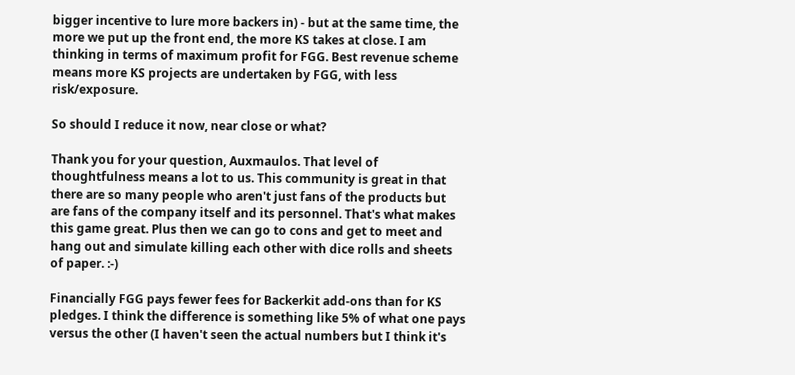bigger incentive to lure more backers in) - but at the same time, the more we put up the front end, the more KS takes at close. I am thinking in terms of maximum profit for FGG. Best revenue scheme means more KS projects are undertaken by FGG, with less risk/exposure.

So should I reduce it now, near close or what?

Thank you for your question, Auxmaulos. That level of thoughtfulness means a lot to us. This community is great in that there are so many people who aren't just fans of the products but are fans of the company itself and its personnel. That's what makes this game great. Plus then we can go to cons and get to meet and hang out and simulate killing each other with dice rolls and sheets of paper. :-)

Financially FGG pays fewer fees for Backerkit add-ons than for KS pledges. I think the difference is something like 5% of what one pays versus the other (I haven't seen the actual numbers but I think it's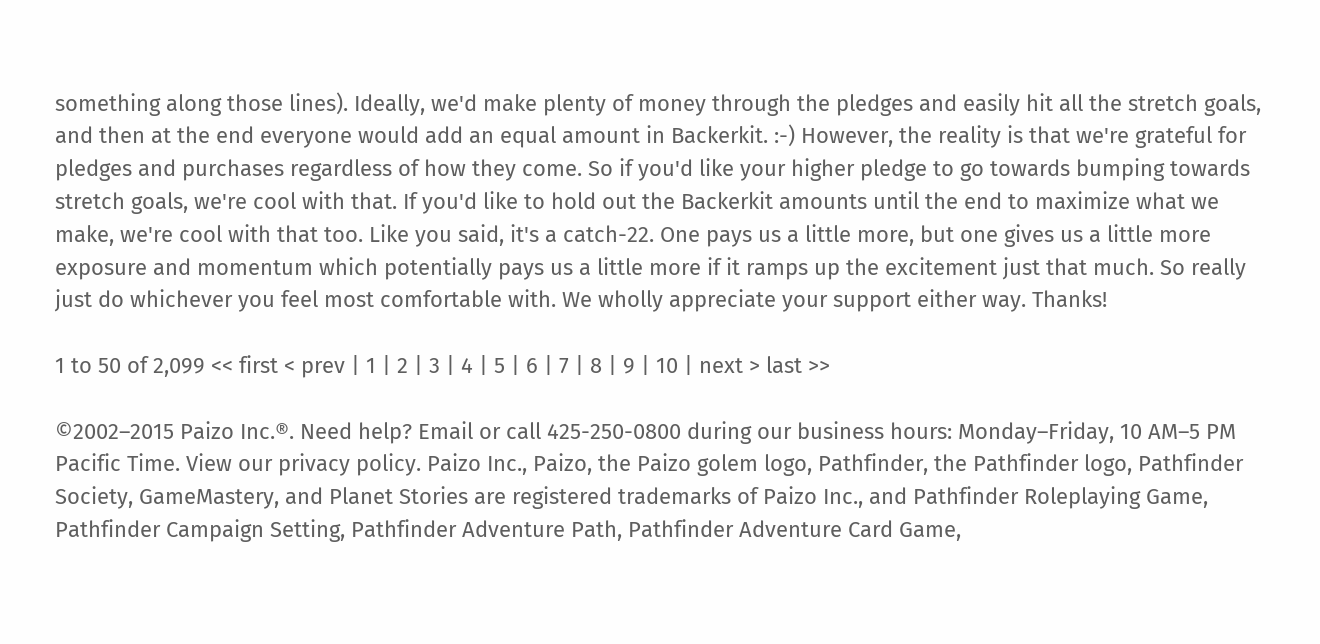something along those lines). Ideally, we'd make plenty of money through the pledges and easily hit all the stretch goals, and then at the end everyone would add an equal amount in Backerkit. :-) However, the reality is that we're grateful for pledges and purchases regardless of how they come. So if you'd like your higher pledge to go towards bumping towards stretch goals, we're cool with that. If you'd like to hold out the Backerkit amounts until the end to maximize what we make, we're cool with that too. Like you said, it's a catch-22. One pays us a little more, but one gives us a little more exposure and momentum which potentially pays us a little more if it ramps up the excitement just that much. So really just do whichever you feel most comfortable with. We wholly appreciate your support either way. Thanks!

1 to 50 of 2,099 << first < prev | 1 | 2 | 3 | 4 | 5 | 6 | 7 | 8 | 9 | 10 | next > last >>

©2002–2015 Paizo Inc.®. Need help? Email or call 425-250-0800 during our business hours: Monday–Friday, 10 AM–5 PM Pacific Time. View our privacy policy. Paizo Inc., Paizo, the Paizo golem logo, Pathfinder, the Pathfinder logo, Pathfinder Society, GameMastery, and Planet Stories are registered trademarks of Paizo Inc., and Pathfinder Roleplaying Game, Pathfinder Campaign Setting, Pathfinder Adventure Path, Pathfinder Adventure Card Game,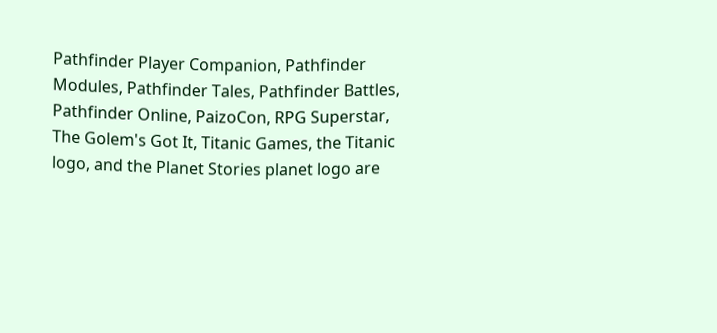Pathfinder Player Companion, Pathfinder Modules, Pathfinder Tales, Pathfinder Battles, Pathfinder Online, PaizoCon, RPG Superstar, The Golem's Got It, Titanic Games, the Titanic logo, and the Planet Stories planet logo are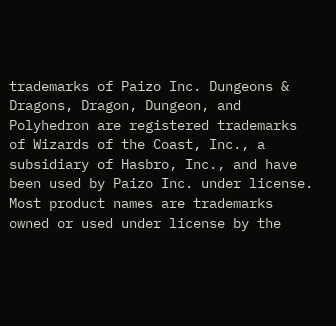trademarks of Paizo Inc. Dungeons & Dragons, Dragon, Dungeon, and Polyhedron are registered trademarks of Wizards of the Coast, Inc., a subsidiary of Hasbro, Inc., and have been used by Paizo Inc. under license. Most product names are trademarks owned or used under license by the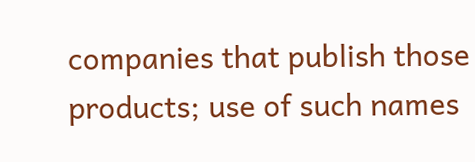companies that publish those products; use of such names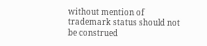without mention of trademark status should not be construed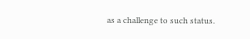as a challenge to such status.